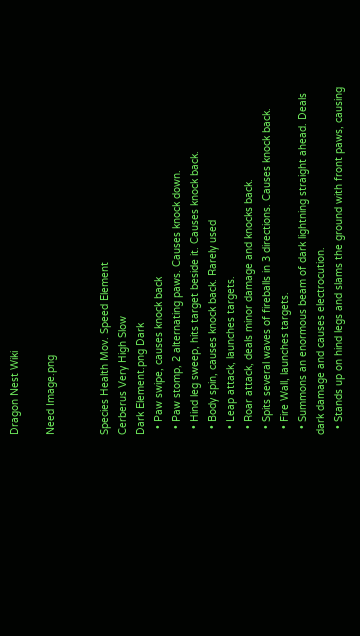Dragon Nest Wiki

Need Image.png


Species Health Mov. Speed Element
Cerberus Very High Slow
Dark Element.png Dark
  • Paw swipe, causes knock back
  • Paw stomp, 2 alternating paws. Causes knock down.
  • Hind leg sweep, hits target beside it. Causes knock back.
  • Body spin, causes knock back. Rarely used
  • Leap attack, launches targets.
  • Roar attack, deals minor damage and knocks back.
  • Spits several waves of fireballs in 3 directions. Causes knock back.
  • Fire Wall, launches targets.
  • Summons an enormous beam of dark lightning straight ahead. Deals dark damage and causes electrocution.
  • Stands up on hind legs and slams the ground with front paws, causing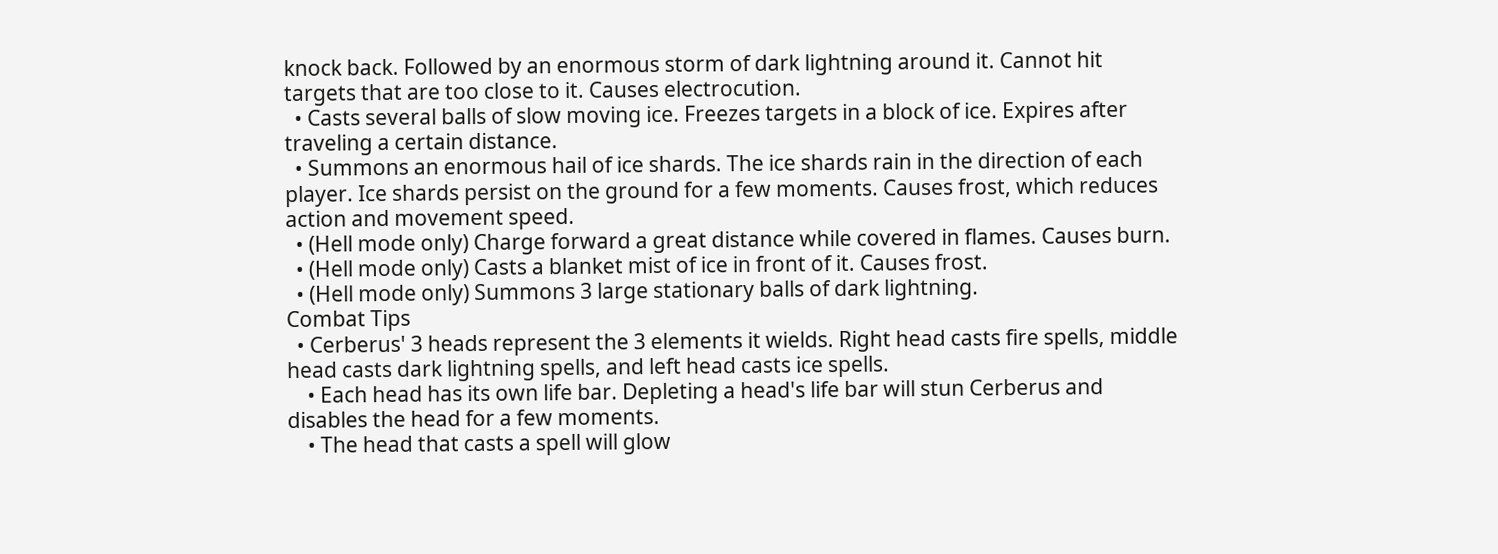knock back. Followed by an enormous storm of dark lightning around it. Cannot hit targets that are too close to it. Causes electrocution.
  • Casts several balls of slow moving ice. Freezes targets in a block of ice. Expires after traveling a certain distance.
  • Summons an enormous hail of ice shards. The ice shards rain in the direction of each player. Ice shards persist on the ground for a few moments. Causes frost, which reduces action and movement speed.
  • (Hell mode only) Charge forward a great distance while covered in flames. Causes burn.
  • (Hell mode only) Casts a blanket mist of ice in front of it. Causes frost.
  • (Hell mode only) Summons 3 large stationary balls of dark lightning.
Combat Tips
  • Cerberus' 3 heads represent the 3 elements it wields. Right head casts fire spells, middle head casts dark lightning spells, and left head casts ice spells.
    • Each head has its own life bar. Depleting a head's life bar will stun Cerberus and disables the head for a few moments.
    • The head that casts a spell will glow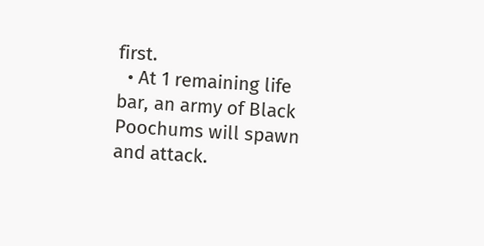first.
  • At 1 remaining life bar, an army of Black Poochums will spawn and attack.